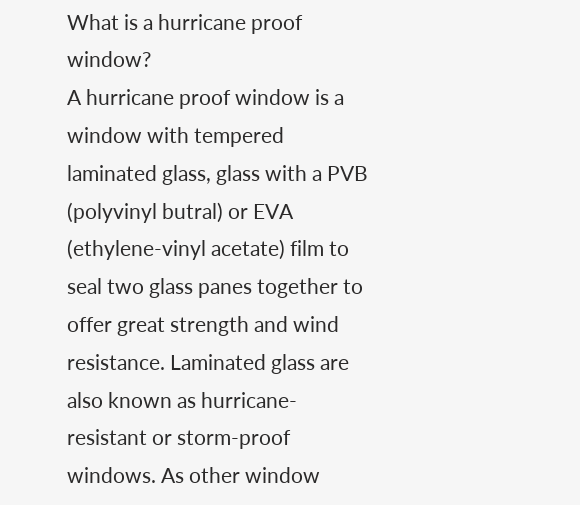What is a hurricane proof window?
A hurricane proof window is a window with tempered laminated glass, glass with a PVB (polyvinyl butral) or EVA (ethylene-vinyl acetate) film to seal two glass panes together to offer great strength and wind resistance. Laminated glass are also known as hurricane-resistant or storm-proof windows. As other window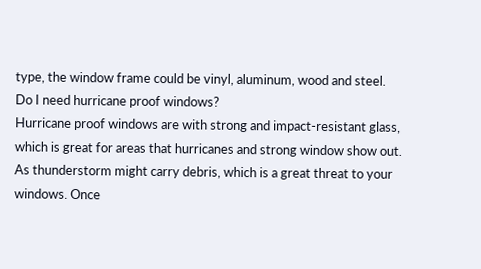type, the window frame could be vinyl, aluminum, wood and steel.
Do I need hurricane proof windows?
Hurricane proof windows are with strong and impact-resistant glass, which is great for areas that hurricanes and strong window show out. As thunderstorm might carry debris, which is a great threat to your windows. Once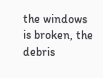the windows is broken, the debris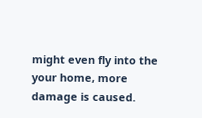might even fly into the your home, more damage is caused.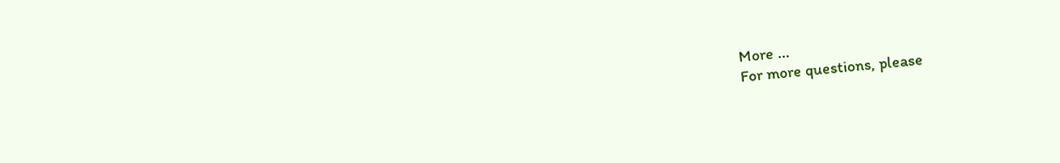More ...
For more questions, please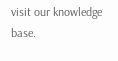visit our knowledge base.